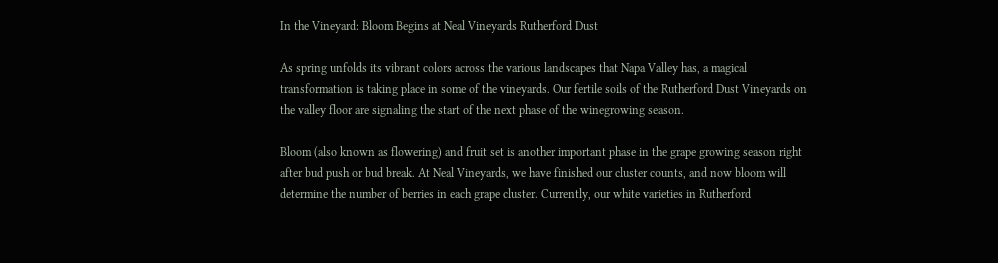In the Vineyard: Bloom Begins at Neal Vineyards Rutherford Dust

As spring unfolds its vibrant colors across the various landscapes that Napa Valley has, a magical transformation is taking place in some of the vineyards. Our fertile soils of the Rutherford Dust Vineyards on the valley floor are signaling the start of the next phase of the winegrowing season.

Bloom (also known as flowering) and fruit set is another important phase in the grape growing season right after bud push or bud break. At Neal Vineyards, we have finished our cluster counts, and now bloom will determine the number of berries in each grape cluster. Currently, our white varieties in Rutherford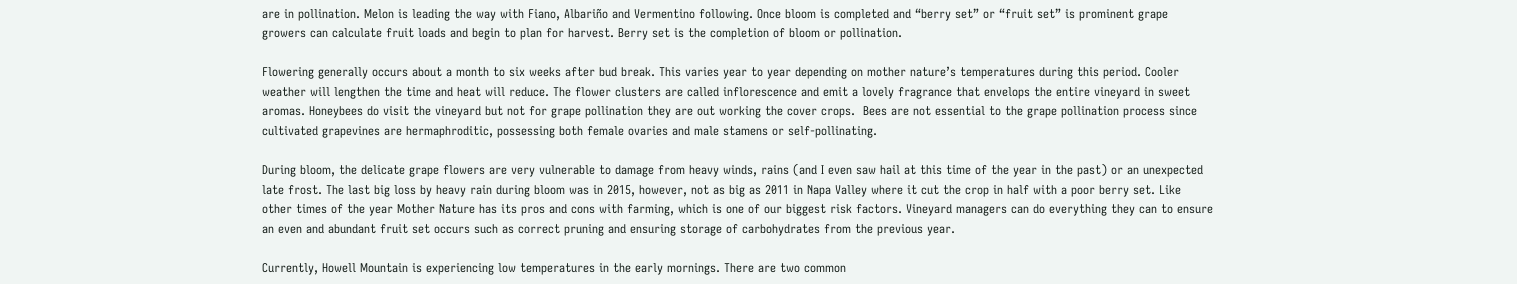are in pollination. Melon is leading the way with Fiano, Albariño and Vermentino following. Once bloom is completed and “berry set” or “fruit set” is prominent grape growers can calculate fruit loads and begin to plan for harvest. Berry set is the completion of bloom or pollination.

Flowering generally occurs about a month to six weeks after bud break. This varies year to year depending on mother nature’s temperatures during this period. Cooler weather will lengthen the time and heat will reduce. The flower clusters are called inflorescence and emit a lovely fragrance that envelops the entire vineyard in sweet aromas. Honeybees do visit the vineyard but not for grape pollination they are out working the cover crops.  Bees are not essential to the grape pollination process since cultivated grapevines are hermaphroditic, possessing both female ovaries and male stamens or self-pollinating.

During bloom, the delicate grape flowers are very vulnerable to damage from heavy winds, rains (and I even saw hail at this time of the year in the past) or an unexpected late frost. The last big loss by heavy rain during bloom was in 2015, however, not as big as 2011 in Napa Valley where it cut the crop in half with a poor berry set. Like other times of the year Mother Nature has its pros and cons with farming, which is one of our biggest risk factors. Vineyard managers can do everything they can to ensure an even and abundant fruit set occurs such as correct pruning and ensuring storage of carbohydrates from the previous year.

Currently, Howell Mountain is experiencing low temperatures in the early mornings. There are two common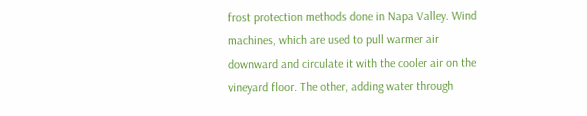frost protection methods done in Napa Valley. Wind machines, which are used to pull warmer air downward and circulate it with the cooler air on the vineyard floor. The other, adding water through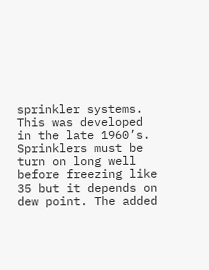sprinkler systems. This was developed in the late 1960’s.  Sprinklers must be turn on long well before freezing like 35 but it depends on dew point. The added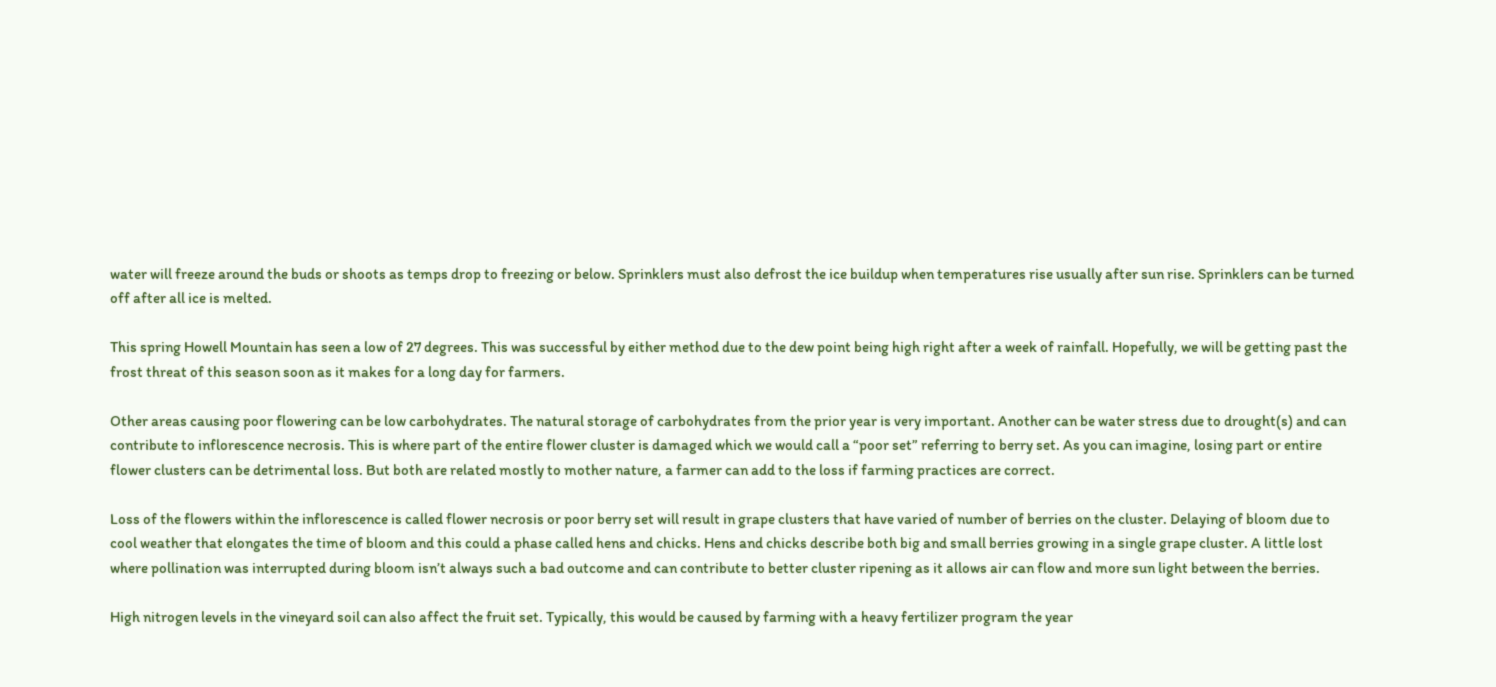water will freeze around the buds or shoots as temps drop to freezing or below. Sprinklers must also defrost the ice buildup when temperatures rise usually after sun rise. Sprinklers can be turned off after all ice is melted.

This spring Howell Mountain has seen a low of 27 degrees. This was successful by either method due to the dew point being high right after a week of rainfall. Hopefully, we will be getting past the frost threat of this season soon as it makes for a long day for farmers.

Other areas causing poor flowering can be low carbohydrates. The natural storage of carbohydrates from the prior year is very important. Another can be water stress due to drought(s) and can contribute to inflorescence necrosis. This is where part of the entire flower cluster is damaged which we would call a “poor set” referring to berry set. As you can imagine, losing part or entire flower clusters can be detrimental loss. But both are related mostly to mother nature, a farmer can add to the loss if farming practices are correct.

Loss of the flowers within the inflorescence is called flower necrosis or poor berry set will result in grape clusters that have varied of number of berries on the cluster. Delaying of bloom due to cool weather that elongates the time of bloom and this could a phase called hens and chicks. Hens and chicks describe both big and small berries growing in a single grape cluster. A little lost where pollination was interrupted during bloom isn’t always such a bad outcome and can contribute to better cluster ripening as it allows air can flow and more sun light between the berries.

High nitrogen levels in the vineyard soil can also affect the fruit set. Typically, this would be caused by farming with a heavy fertilizer program the year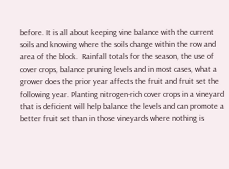before. It is all about keeping vine balance with the current soils and knowing where the soils change within the row and area of the block.  Rainfall totals for the season, the use of cover crops, balance pruning levels and in most cases, what a grower does the prior year affects the fruit and fruit set the following year. Planting nitrogen-rich cover crops in a vineyard that is deficient will help balance the levels and can promote a better fruit set than in those vineyards where nothing is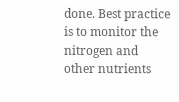done. Best practice is to monitor the nitrogen and other nutrients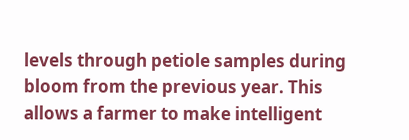levels through petiole samples during bloom from the previous year. This allows a farmer to make intelligent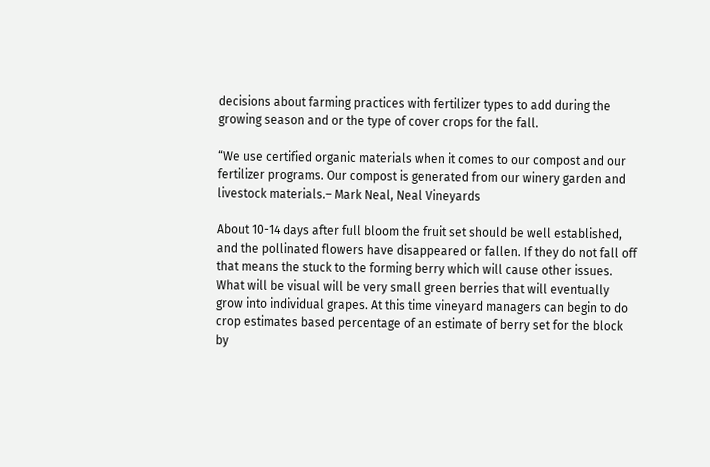decisions about farming practices with fertilizer types to add during the growing season and or the type of cover crops for the fall.

“We use certified organic materials when it comes to our compost and our fertilizer programs. Our compost is generated from our winery garden and livestock materials.– Mark Neal, Neal Vineyards

About 10-14 days after full bloom the fruit set should be well established, and the pollinated flowers have disappeared or fallen. If they do not fall off that means the stuck to the forming berry which will cause other issues. What will be visual will be very small green berries that will eventually grow into individual grapes. At this time vineyard managers can begin to do crop estimates based percentage of an estimate of berry set for the block by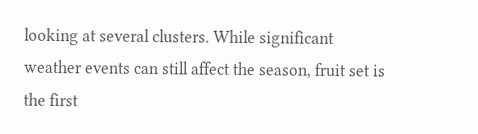looking at several clusters. While significant weather events can still affect the season, fruit set is the first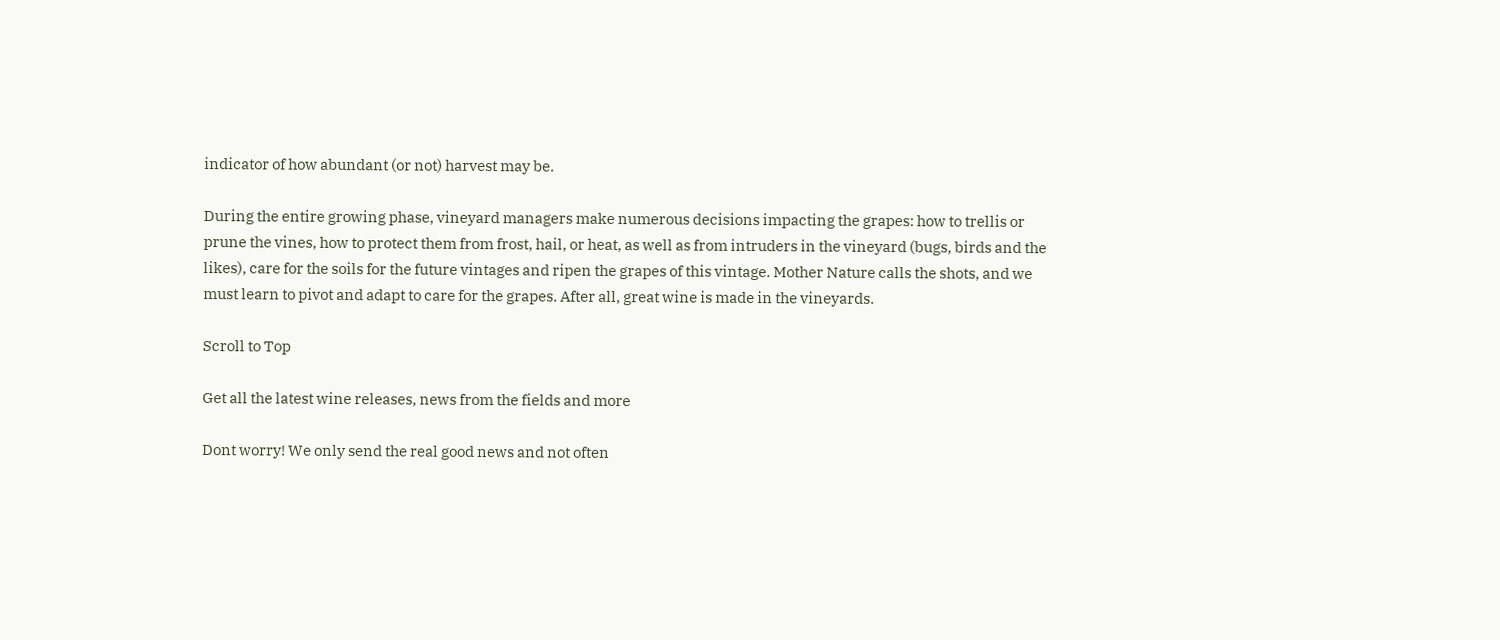indicator of how abundant (or not) harvest may be.

During the entire growing phase, vineyard managers make numerous decisions impacting the grapes: how to trellis or prune the vines, how to protect them from frost, hail, or heat, as well as from intruders in the vineyard (bugs, birds and the likes), care for the soils for the future vintages and ripen the grapes of this vintage. Mother Nature calls the shots, and we must learn to pivot and adapt to care for the grapes. After all, great wine is made in the vineyards.

Scroll to Top

Get all the latest wine releases, news from the fields and more

Dont worry! We only send the real good news and not often